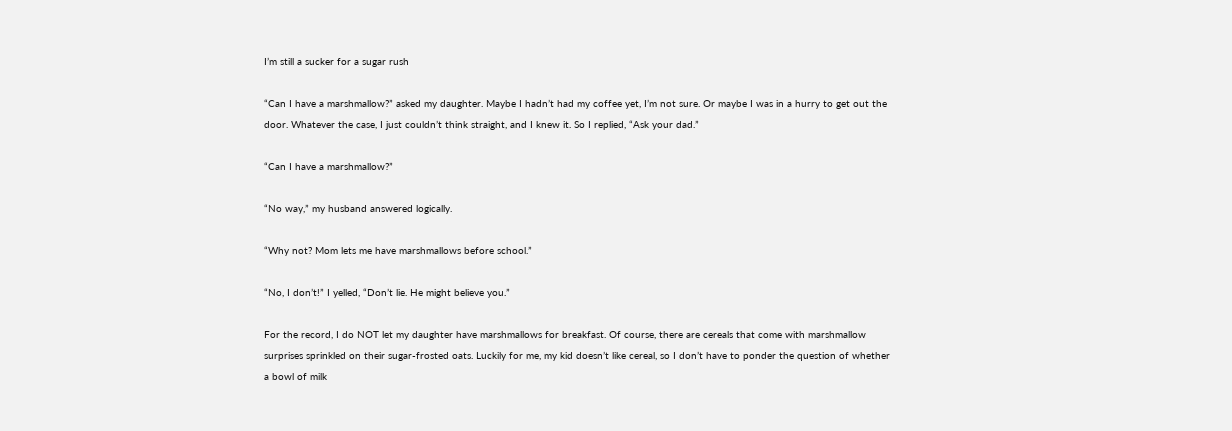I’m still a sucker for a sugar rush

“Can I have a marshmallow?” asked my daughter. Maybe I hadn’t had my coffee yet, I’m not sure. Or maybe I was in a hurry to get out the door. Whatever the case, I just couldn’t think straight, and I knew it. So I replied, “Ask your dad.”

“Can I have a marshmallow?”

“No way,” my husband answered logically.

“Why not? Mom lets me have marshmallows before school.”

“No, I don’t!” I yelled, “Don’t lie. He might believe you.”

For the record, I do NOT let my daughter have marshmallows for breakfast. Of course, there are cereals that come with marshmallow surprises sprinkled on their sugar-frosted oats. Luckily for me, my kid doesn’t like cereal, so I don’t have to ponder the question of whether a bowl of milk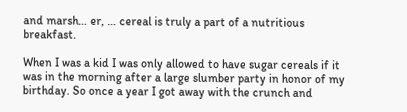and marsh… er, … cereal is truly a part of a nutritious breakfast.

When I was a kid I was only allowed to have sugar cereals if it was in the morning after a large slumber party in honor of my birthday. So once a year I got away with the crunch and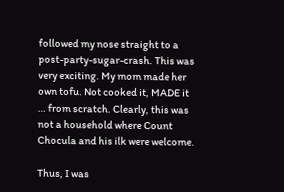followed my nose straight to a post-party-sugar-crash. This was very exciting. My mom made her own tofu. Not cooked it, MADE it … from scratch. Clearly, this was not a household where Count Chocula and his ilk were welcome.

Thus, I was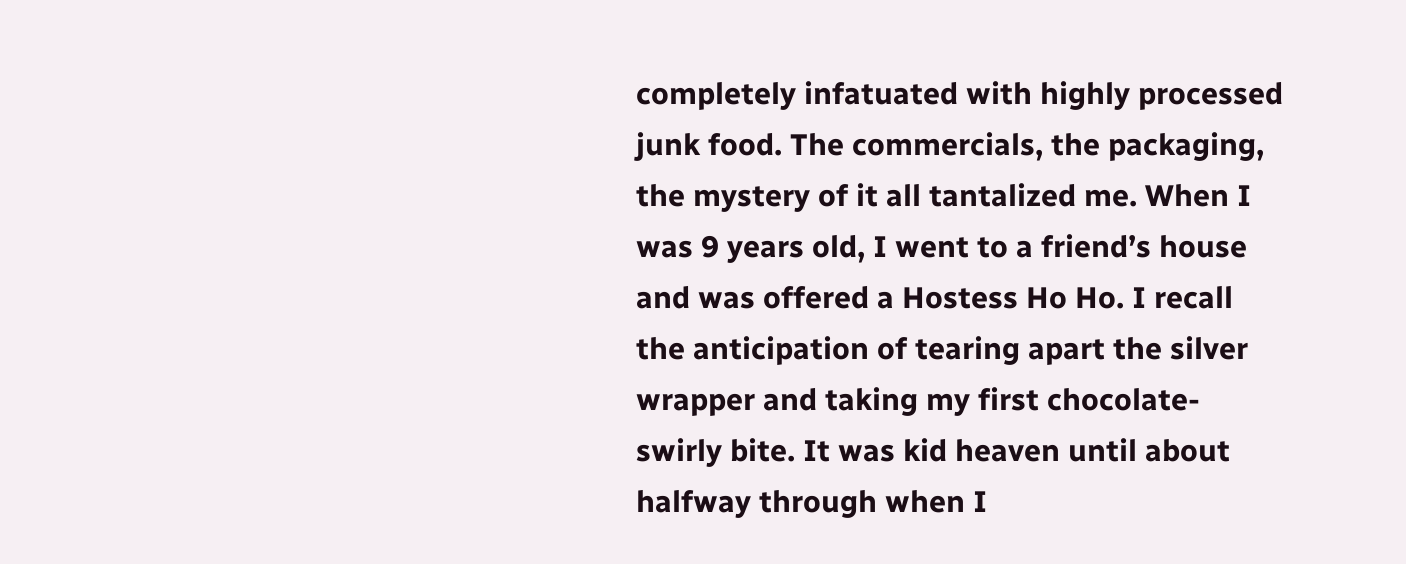completely infatuated with highly processed junk food. The commercials, the packaging, the mystery of it all tantalized me. When I was 9 years old, I went to a friend’s house and was offered a Hostess Ho Ho. I recall the anticipation of tearing apart the silver wrapper and taking my first chocolate-swirly bite. It was kid heaven until about halfway through when I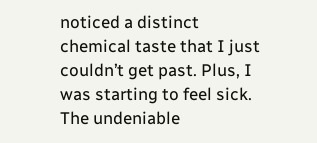noticed a distinct chemical taste that I just couldn’t get past. Plus, I was starting to feel sick. The undeniable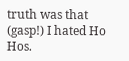truth was that (gasp!) I hated Ho Hos.